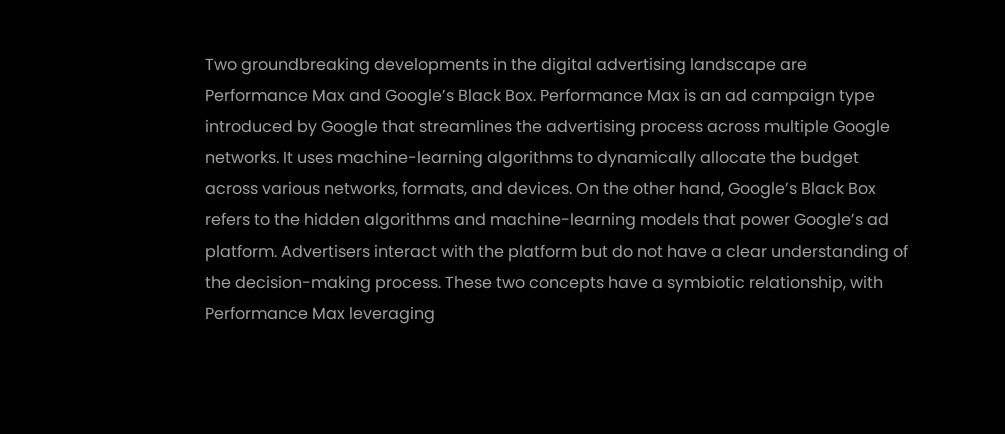Two groundbreaking developments in the digital advertising landscape are Performance Max and Google’s Black Box. Performance Max is an ad campaign type introduced by Google that streamlines the advertising process across multiple Google networks. It uses machine-learning algorithms to dynamically allocate the budget across various networks, formats, and devices. On the other hand, Google’s Black Box refers to the hidden algorithms and machine-learning models that power Google’s ad platform. Advertisers interact with the platform but do not have a clear understanding of the decision-making process. These two concepts have a symbiotic relationship, with Performance Max leveraging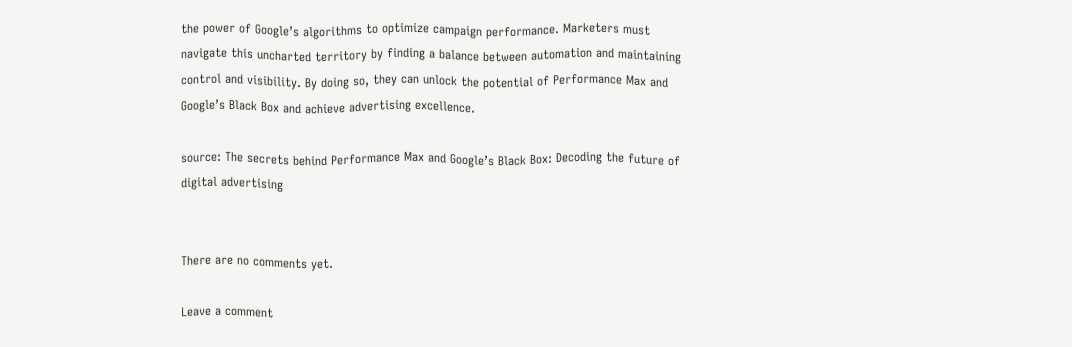the power of Google’s algorithms to optimize campaign performance. Marketers must navigate this uncharted territory by finding a balance between automation and maintaining control and visibility. By doing so, they can unlock the potential of Performance Max and Google’s Black Box and achieve advertising excellence.

source: The secrets behind Performance Max and Google’s Black Box: Decoding the future of digital advertising


There are no comments yet.

Leave a comment